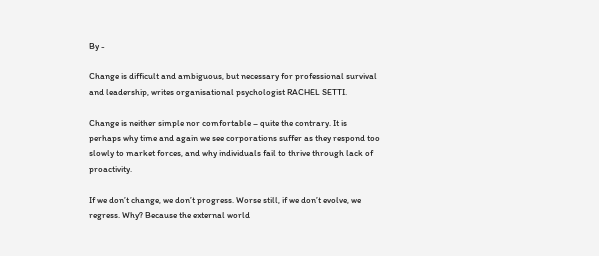By -

Change is difficult and ambiguous, but necessary for professional survival and leadership, writes organisational psychologist RACHEL SETTI.

Change is neither simple nor comfortable – quite the contrary. It is perhaps why time and again we see corporations suffer as they respond too slowly to market forces, and why individuals fail to thrive through lack of proactivity.

If we don’t change, we don’t progress. Worse still, if we don’t evolve, we regress. Why? Because the external world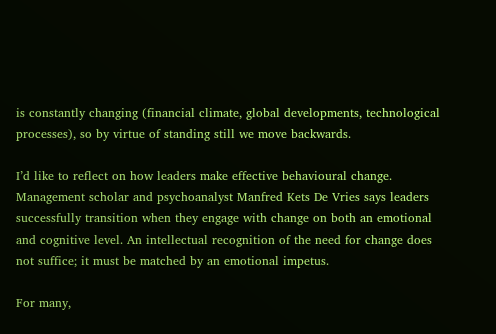is constantly changing (financial climate, global developments, technological processes), so by virtue of standing still we move backwards.

I’d like to reflect on how leaders make effective behavioural change. Management scholar and psychoanalyst Manfred Kets De Vries says leaders successfully transition when they engage with change on both an emotional and cognitive level. An intellectual recognition of the need for change does not suffice; it must be matched by an emotional impetus.

For many,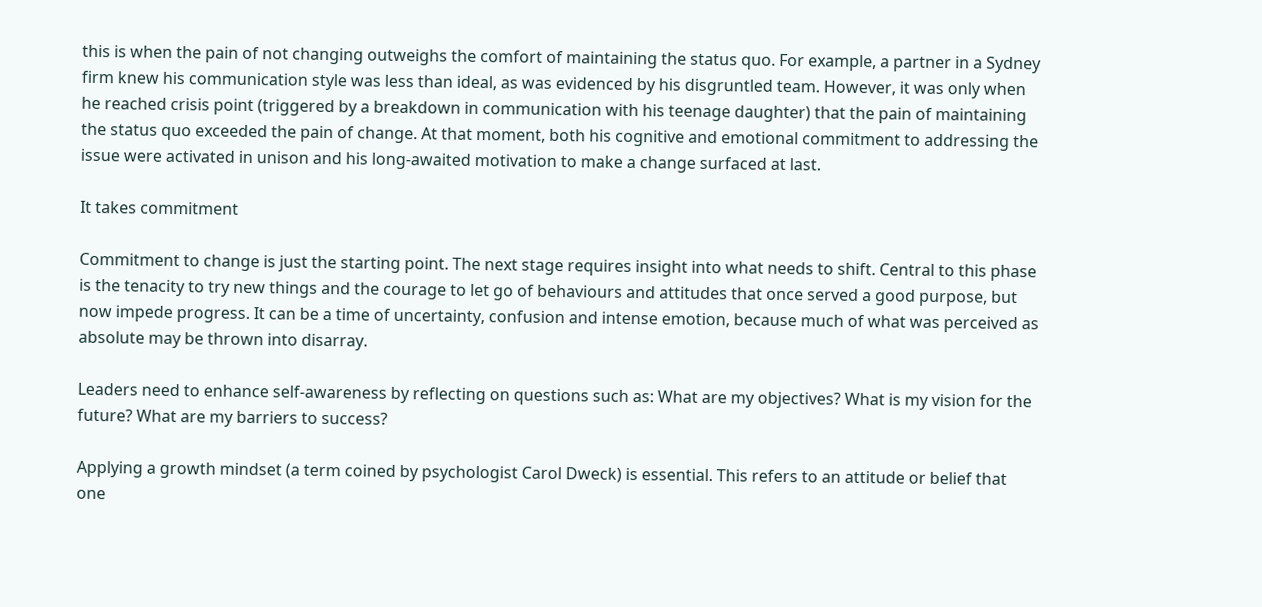this is when the pain of not changing outweighs the comfort of maintaining the status quo. For example, a partner in a Sydney firm knew his communication style was less than ideal, as was evidenced by his disgruntled team. However, it was only when he reached crisis point (triggered by a breakdown in communication with his teenage daughter) that the pain of maintaining the status quo exceeded the pain of change. At that moment, both his cognitive and emotional commitment to addressing the issue were activated in unison and his long-awaited motivation to make a change surfaced at last.

It takes commitment

Commitment to change is just the starting point. The next stage requires insight into what needs to shift. Central to this phase is the tenacity to try new things and the courage to let go of behaviours and attitudes that once served a good purpose, but now impede progress. It can be a time of uncertainty, confusion and intense emotion, because much of what was perceived as absolute may be thrown into disarray.

Leaders need to enhance self-awareness by reflecting on questions such as: What are my objectives? What is my vision for the future? What are my barriers to success?

Applying a growth mindset (a term coined by psychologist Carol Dweck) is essential. This refers to an attitude or belief that one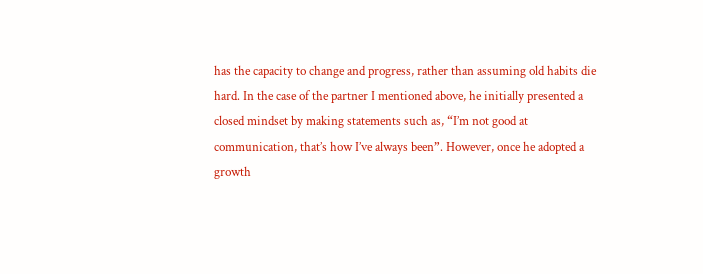has the capacity to change and progress, rather than assuming old habits die hard. In the case of the partner I mentioned above, he initially presented a closed mindset by making statements such as, “I’m not good at communication, that’s how I’ve always been”. However, once he adopted a growth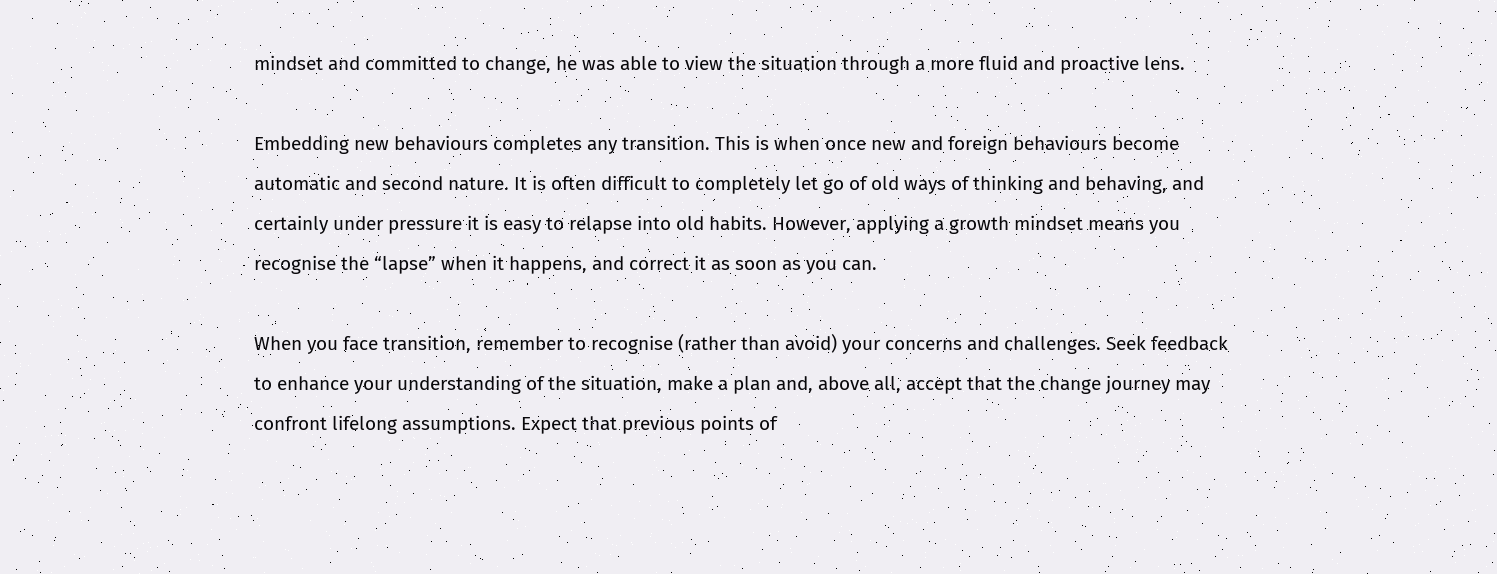mindset and committed to change, he was able to view the situation through a more fluid and proactive lens.

Embedding new behaviours completes any transition. This is when once new and foreign behaviours become automatic and second nature. It is often difficult to completely let go of old ways of thinking and behaving, and certainly under pressure it is easy to relapse into old habits. However, applying a growth mindset means you recognise the “lapse” when it happens, and correct it as soon as you can.

When you face transition, remember to recognise (rather than avoid) your concerns and challenges. Seek feedback to enhance your understanding of the situation, make a plan and, above all, accept that the change journey may confront lifelong assumptions. Expect that previous points of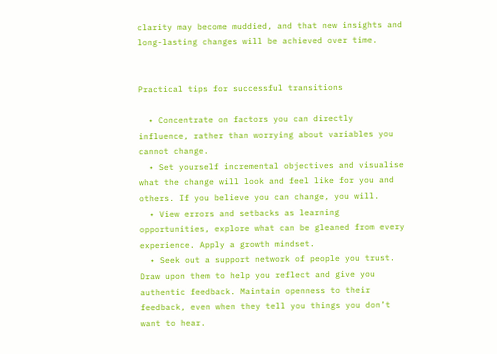clarity may become muddied, and that new insights and long-lasting changes will be achieved over time.


Practical tips for successful transitions

  • Concentrate on factors you can directly influence, rather than worrying about variables you cannot change.
  • Set yourself incremental objectives and visualise what the change will look and feel like for you and others. If you believe you can change, you will.
  • View errors and setbacks as learning opportunities, explore what can be gleaned from every experience. Apply a growth mindset.
  • Seek out a support network of people you trust. Draw upon them to help you reflect and give you authentic feedback. Maintain openness to their feedback, even when they tell you things you don’t want to hear.